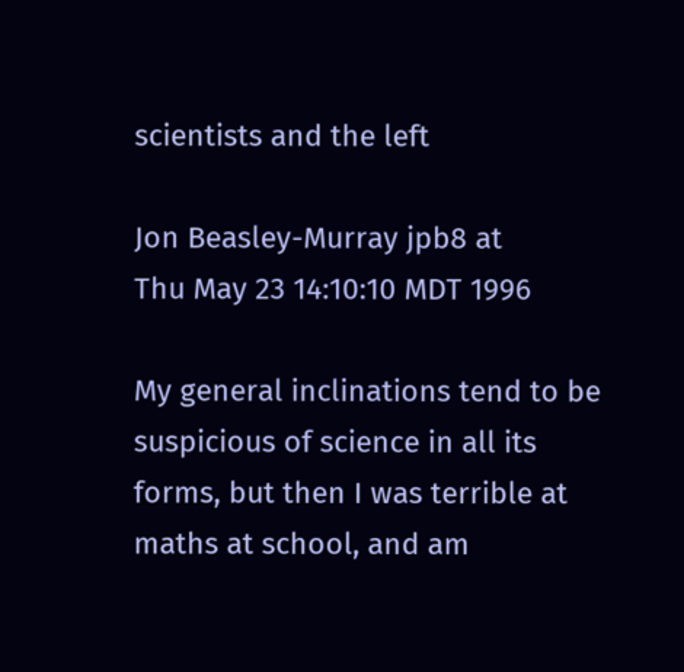scientists and the left

Jon Beasley-Murray jpb8 at
Thu May 23 14:10:10 MDT 1996

My general inclinations tend to be suspicious of science in all its
forms, but then I was terrible at maths at school, and am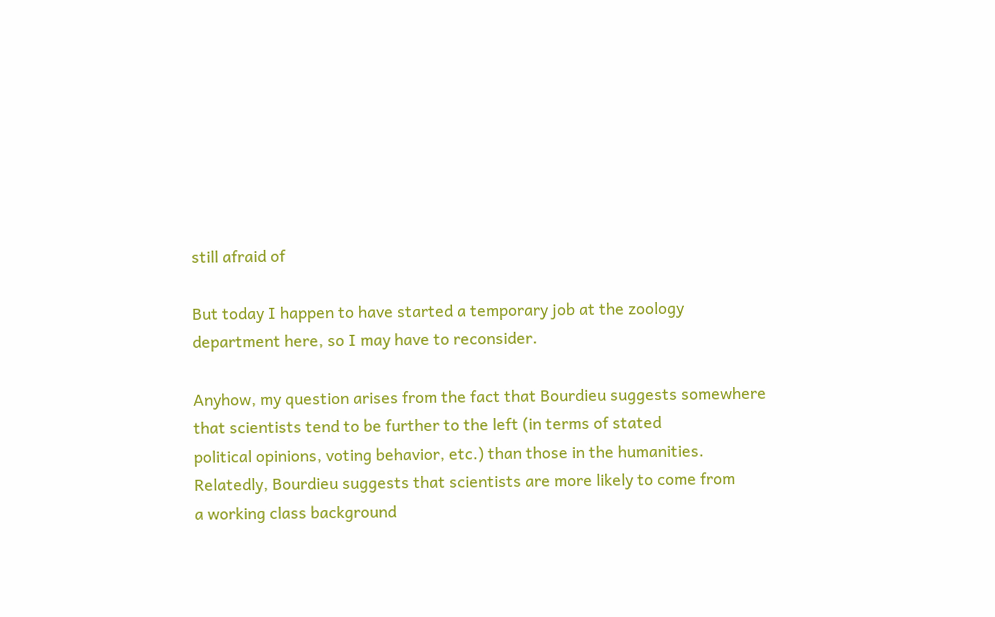still afraid of

But today I happen to have started a temporary job at the zoology
department here, so I may have to reconsider.

Anyhow, my question arises from the fact that Bourdieu suggests somewhere
that scientists tend to be further to the left (in terms of stated
political opinions, voting behavior, etc.) than those in the humanities.
Relatedly, Bourdieu suggests that scientists are more likely to come from
a working class background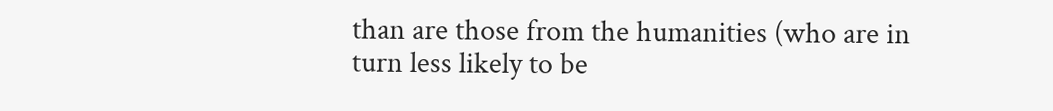than are those from the humanities (who are in
turn less likely to be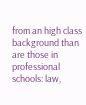from an high class background than are those in
professional schools: law,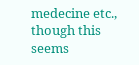medecine etc., though this seems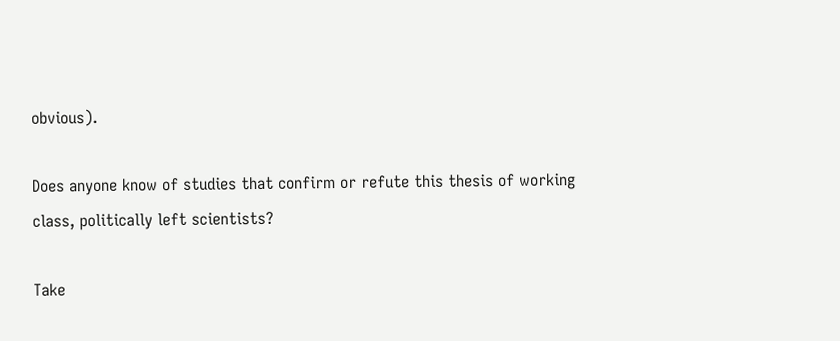obvious).

Does anyone know of studies that confirm or refute this thesis of working
class, politically left scientists?

Take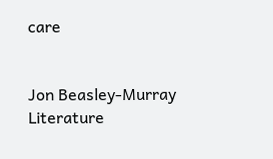care


Jon Beasley-Murray
Literature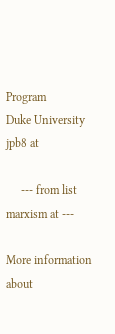Program
Duke University
jpb8 at

     --- from list marxism at ---

More information about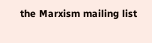the Marxism mailing list